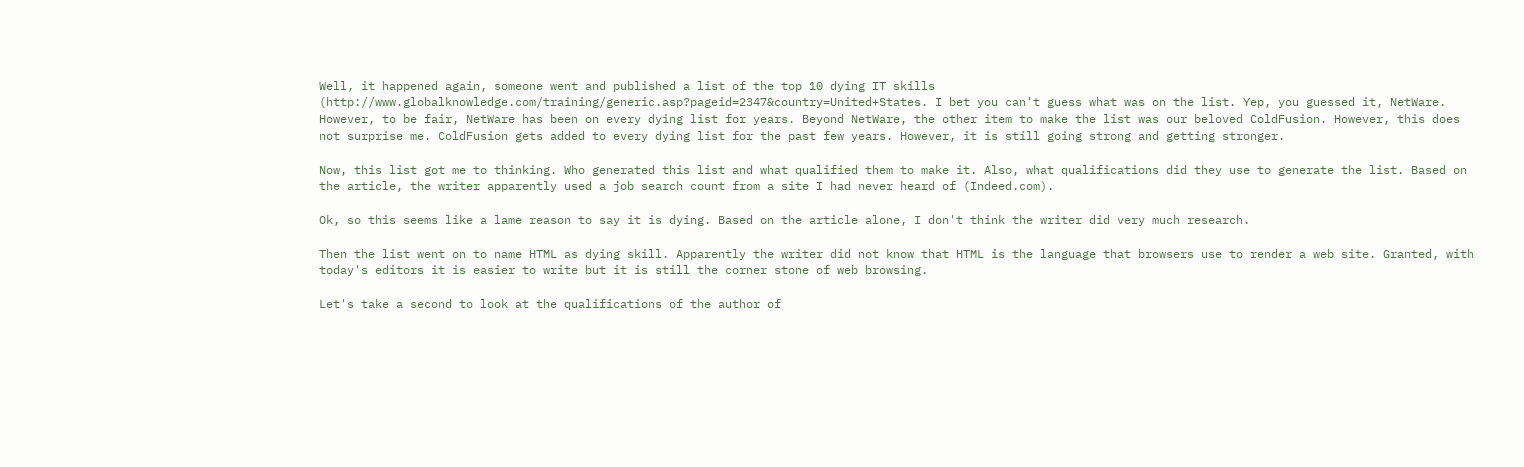Well, it happened again, someone went and published a list of the top 10 dying IT skills (http://www.globalknowledge.com/training/generic.asp?pageid=2347&country=United+States. I bet you can't guess what was on the list. Yep, you guessed it, NetWare. However, to be fair, NetWare has been on every dying list for years. Beyond NetWare, the other item to make the list was our beloved ColdFusion. However, this does not surprise me. ColdFusion gets added to every dying list for the past few years. However, it is still going strong and getting stronger.

Now, this list got me to thinking. Who generated this list and what qualified them to make it. Also, what qualifications did they use to generate the list. Based on the article, the writer apparently used a job search count from a site I had never heard of (Indeed.com).

Ok, so this seems like a lame reason to say it is dying. Based on the article alone, I don't think the writer did very much research.

Then the list went on to name HTML as dying skill. Apparently the writer did not know that HTML is the language that browsers use to render a web site. Granted, with today's editors it is easier to write but it is still the corner stone of web browsing.

Let's take a second to look at the qualifications of the author of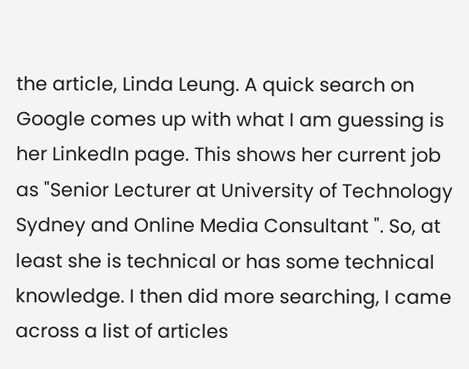the article, Linda Leung. A quick search on Google comes up with what I am guessing is her LinkedIn page. This shows her current job as "Senior Lecturer at University of Technology Sydney and Online Media Consultant ". So, at least she is technical or has some technical knowledge. I then did more searching, I came across a list of articles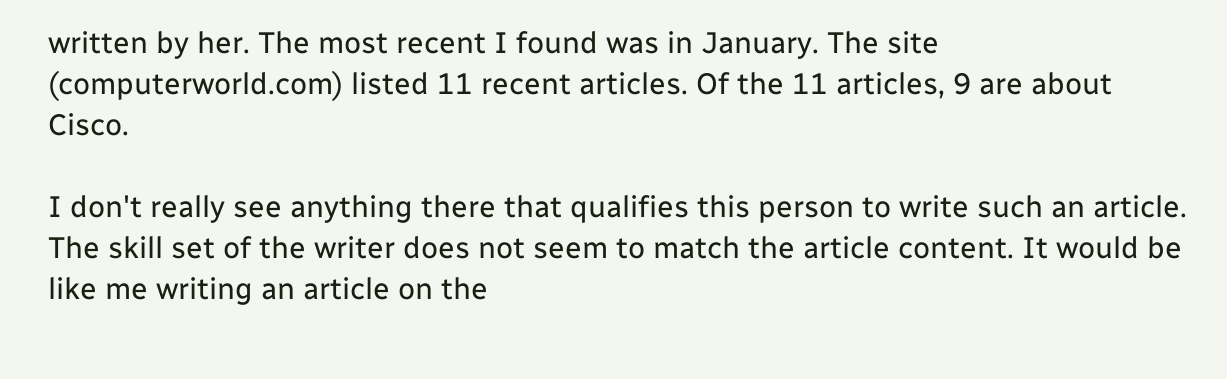written by her. The most recent I found was in January. The site (computerworld.com) listed 11 recent articles. Of the 11 articles, 9 are about Cisco.

I don't really see anything there that qualifies this person to write such an article. The skill set of the writer does not seem to match the article content. It would be like me writing an article on the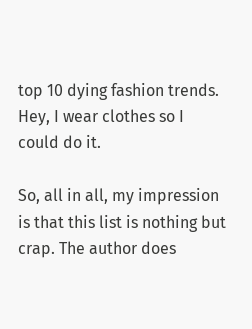top 10 dying fashion trends. Hey, I wear clothes so I could do it.

So, all in all, my impression is that this list is nothing but crap. The author does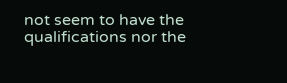not seem to have the qualifications nor the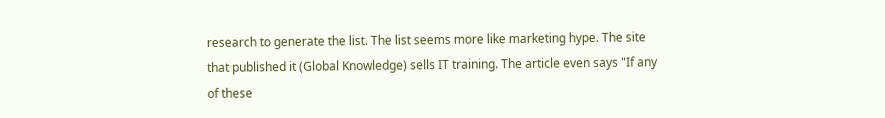research to generate the list. The list seems more like marketing hype. The site that published it (Global Knowledge) sells IT training. The article even says "If any of these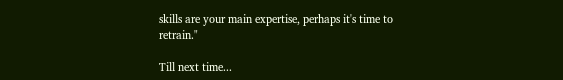skills are your main expertise, perhaps it's time to retrain."

Till next time...